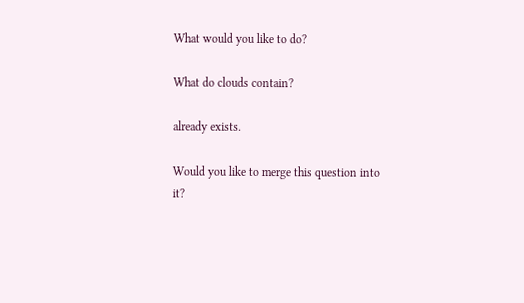What would you like to do?

What do clouds contain?

already exists.

Would you like to merge this question into it?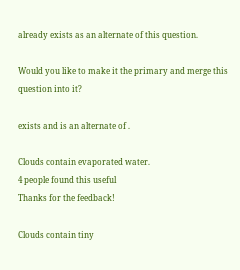already exists as an alternate of this question.

Would you like to make it the primary and merge this question into it?

exists and is an alternate of .

Clouds contain evaporated water.
4 people found this useful
Thanks for the feedback!

Clouds contain tiny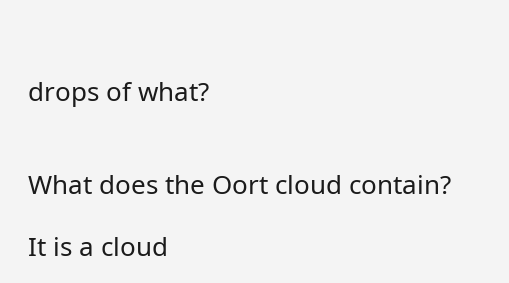drops of what?


What does the Oort cloud contain?

It is a cloud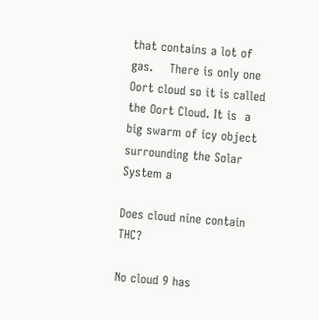that contains a lot of gas.    There is only one Oort cloud so it is called the Oort Cloud. It is  a big swarm of icy object surrounding the Solar System a

Does cloud nine contain THC?

No cloud 9 has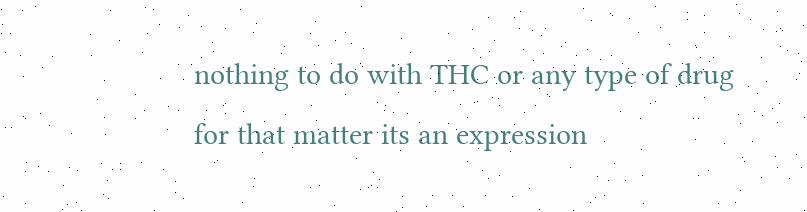nothing to do with THC or any type of drug for that matter its an expression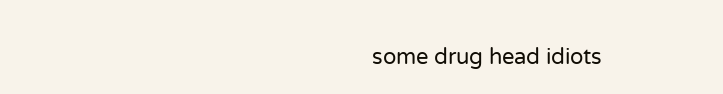some drug head idiots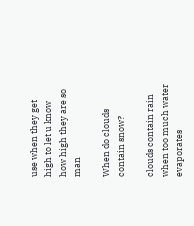use when they get high to let u know how high they are so man

When do clouds contain snow?

clouds contain rain when too much water evaporates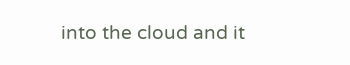into the cloud and it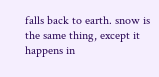falls back to earth. snow is the same thing, except it happens in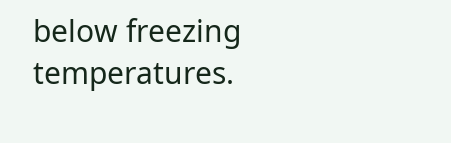below freezing temperatures.